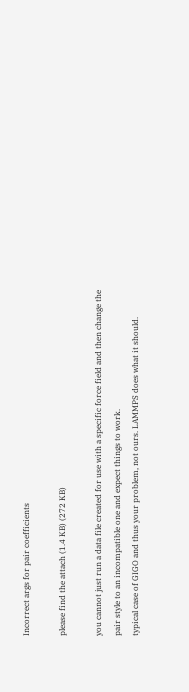Incorrect args for pair coefficients

please find the attach (1.4 KB) (272 KB)

you cannot just run a data file created for use with a specific force field and then change the pair style to an incompatible one and expect things to work.
typical case of GIGO and thus your problem, not ours. LAMMPS does what it should.